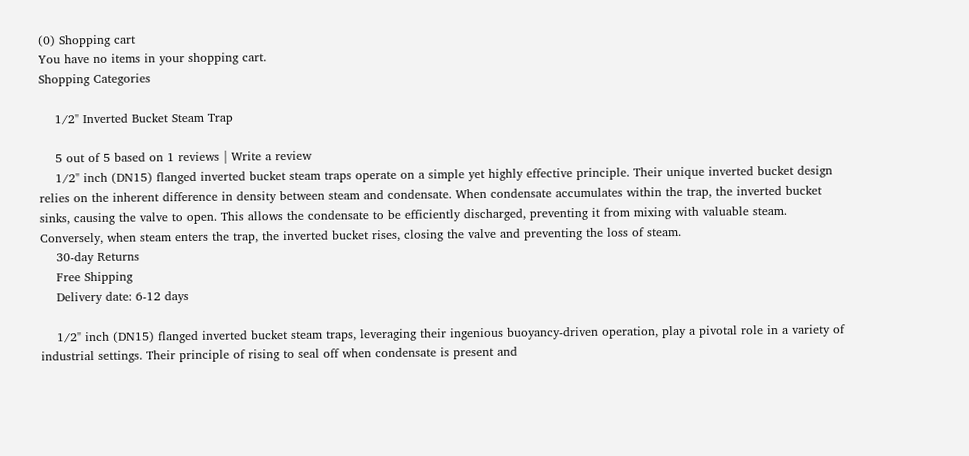(0) Shopping cart
You have no items in your shopping cart.
Shopping Categories

    1/2" Inverted Bucket Steam Trap

    5 out of 5 based on 1 reviews | Write a review
    1/2" inch (DN15) flanged inverted bucket steam traps operate on a simple yet highly effective principle. Their unique inverted bucket design relies on the inherent difference in density between steam and condensate. When condensate accumulates within the trap, the inverted bucket sinks, causing the valve to open. This allows the condensate to be efficiently discharged, preventing it from mixing with valuable steam. Conversely, when steam enters the trap, the inverted bucket rises, closing the valve and preventing the loss of steam.
    30-day Returns
    Free Shipping
    Delivery date: 6-12 days

    1/2" inch (DN15) flanged inverted bucket steam traps, leveraging their ingenious buoyancy-driven operation, play a pivotal role in a variety of industrial settings. Their principle of rising to seal off when condensate is present and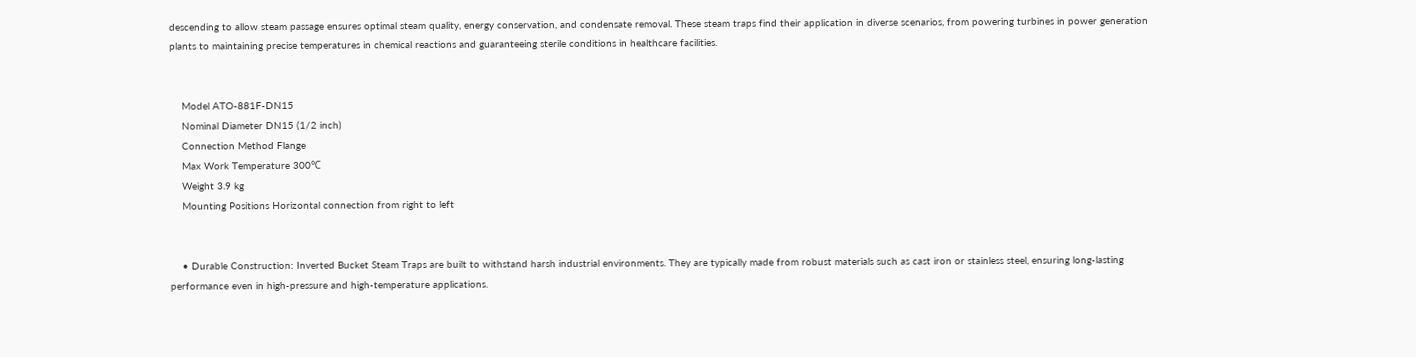descending to allow steam passage ensures optimal steam quality, energy conservation, and condensate removal. These steam traps find their application in diverse scenarios, from powering turbines in power generation plants to maintaining precise temperatures in chemical reactions and guaranteeing sterile conditions in healthcare facilities.


    Model ATO-881F-DN15
    Nominal Diameter DN15 (1/2 inch)
    Connection Method Flange
    Max Work Temperature 300℃
    Weight 3.9 kg
    Mounting Positions Horizontal connection from right to left


    • Durable Construction: Inverted Bucket Steam Traps are built to withstand harsh industrial environments. They are typically made from robust materials such as cast iron or stainless steel, ensuring long-lasting performance even in high-pressure and high-temperature applications.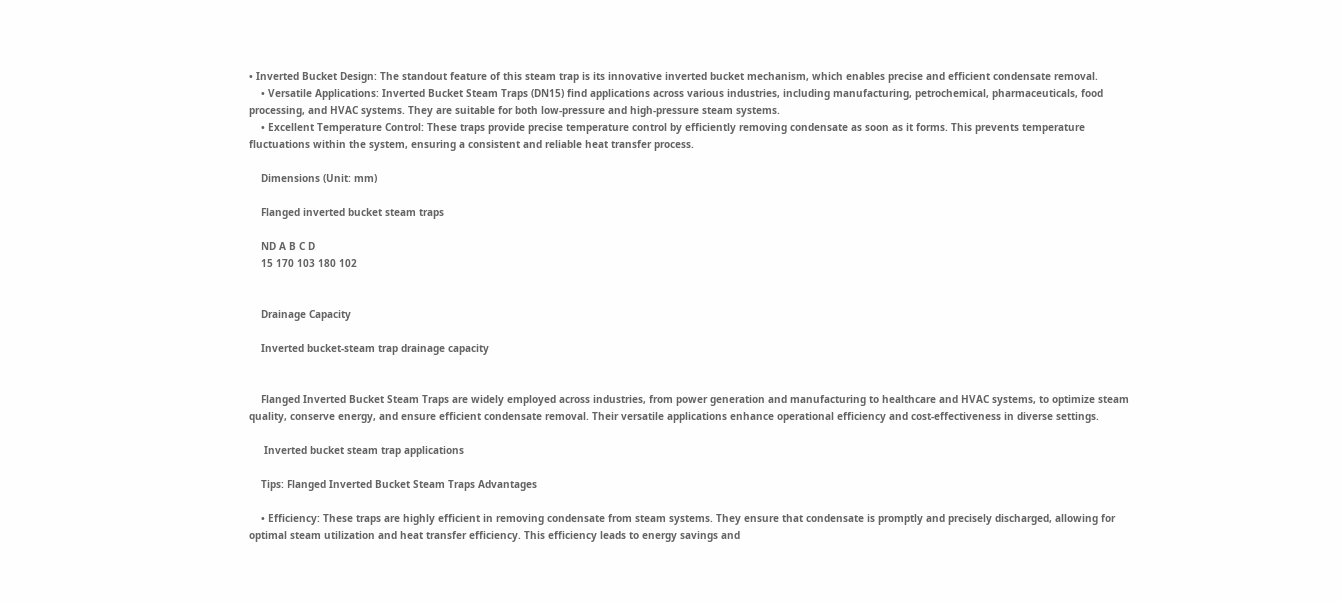• Inverted Bucket Design: The standout feature of this steam trap is its innovative inverted bucket mechanism, which enables precise and efficient condensate removal.
    • Versatile Applications: Inverted Bucket Steam Traps (DN15) find applications across various industries, including manufacturing, petrochemical, pharmaceuticals, food processing, and HVAC systems. They are suitable for both low-pressure and high-pressure steam systems.
    • Excellent Temperature Control: These traps provide precise temperature control by efficiently removing condensate as soon as it forms. This prevents temperature fluctuations within the system, ensuring a consistent and reliable heat transfer process.

    Dimensions (Unit: mm)

    Flanged inverted bucket steam traps

    ND A B C D
    15 170 103 180 102


    Drainage Capacity

    Inverted bucket-steam trap drainage capacity


    Flanged Inverted Bucket Steam Traps are widely employed across industries, from power generation and manufacturing to healthcare and HVAC systems, to optimize steam quality, conserve energy, and ensure efficient condensate removal. Their versatile applications enhance operational efficiency and cost-effectiveness in diverse settings.

     Inverted bucket steam trap applications

    Tips: Flanged Inverted Bucket Steam Traps Advantages

    • Efficiency: These traps are highly efficient in removing condensate from steam systems. They ensure that condensate is promptly and precisely discharged, allowing for optimal steam utilization and heat transfer efficiency. This efficiency leads to energy savings and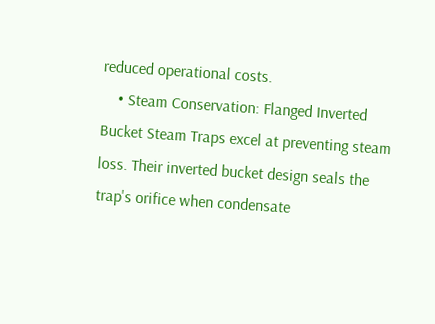reduced operational costs.
    • Steam Conservation: Flanged Inverted Bucket Steam Traps excel at preventing steam loss. Their inverted bucket design seals the trap's orifice when condensate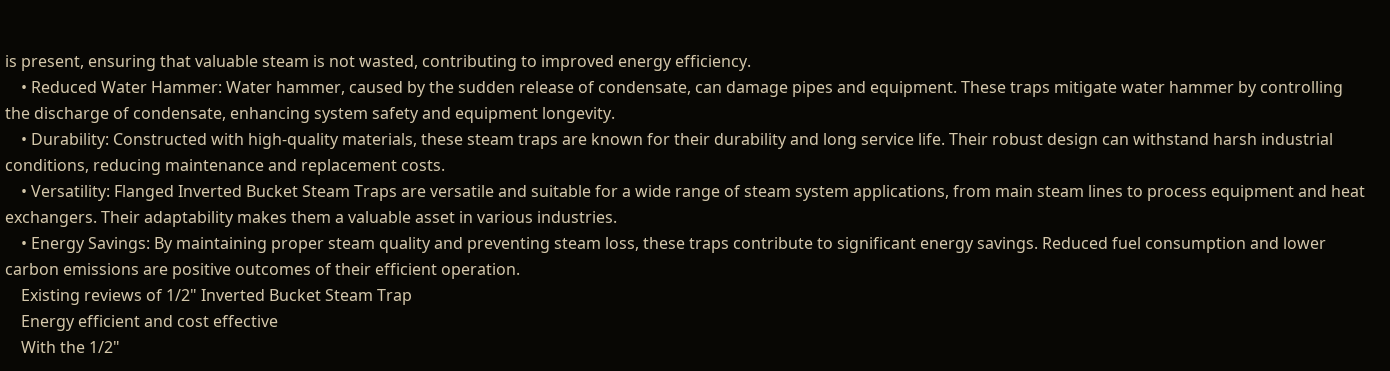is present, ensuring that valuable steam is not wasted, contributing to improved energy efficiency.
    • Reduced Water Hammer: Water hammer, caused by the sudden release of condensate, can damage pipes and equipment. These traps mitigate water hammer by controlling the discharge of condensate, enhancing system safety and equipment longevity.
    • Durability: Constructed with high-quality materials, these steam traps are known for their durability and long service life. Their robust design can withstand harsh industrial conditions, reducing maintenance and replacement costs.
    • Versatility: Flanged Inverted Bucket Steam Traps are versatile and suitable for a wide range of steam system applications, from main steam lines to process equipment and heat exchangers. Their adaptability makes them a valuable asset in various industries.
    • Energy Savings: By maintaining proper steam quality and preventing steam loss, these traps contribute to significant energy savings. Reduced fuel consumption and lower carbon emissions are positive outcomes of their efficient operation.
    Existing reviews of 1/2" Inverted Bucket Steam Trap
    Energy efficient and cost effective
    With the 1/2"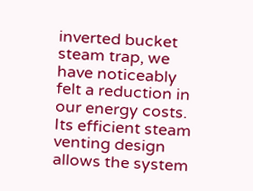inverted bucket steam trap, we have noticeably felt a reduction in our energy costs. Its efficient steam venting design allows the system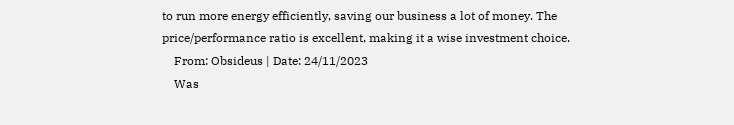to run more energy efficiently, saving our business a lot of money. The price/performance ratio is excellent, making it a wise investment choice.
    From: Obsideus | Date: 24/11/2023
    Was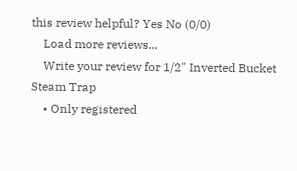this review helpful? Yes No (0/0)
    Load more reviews...
    Write your review for 1/2" Inverted Bucket Steam Trap
    • Only registered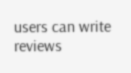users can write reviews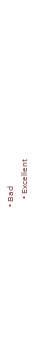• Bad
    • Excellent